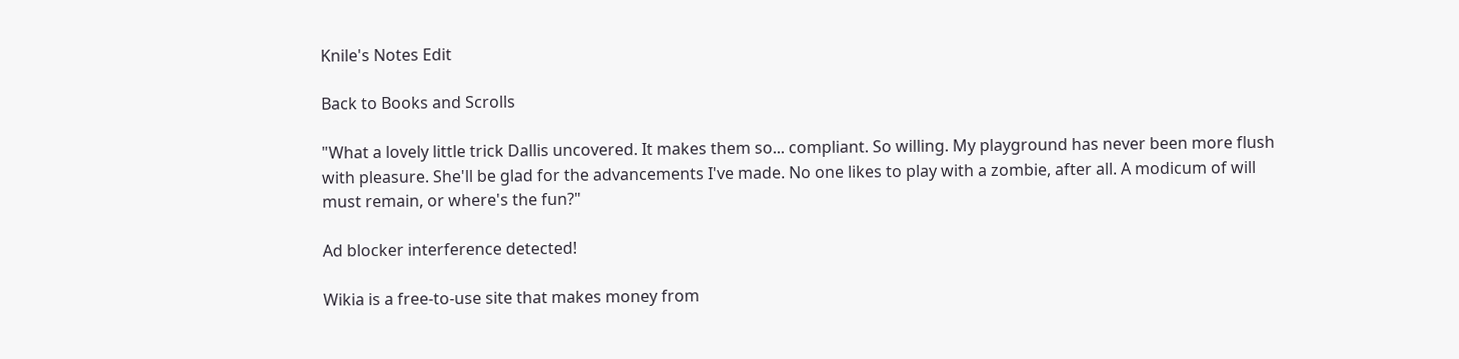Knile's Notes Edit

Back to Books and Scrolls

"What a lovely little trick Dallis uncovered. It makes them so... compliant. So willing. My playground has never been more flush with pleasure. She'll be glad for the advancements I've made. No one likes to play with a zombie, after all. A modicum of will must remain, or where's the fun?"

Ad blocker interference detected!

Wikia is a free-to-use site that makes money from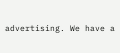advertising. We have a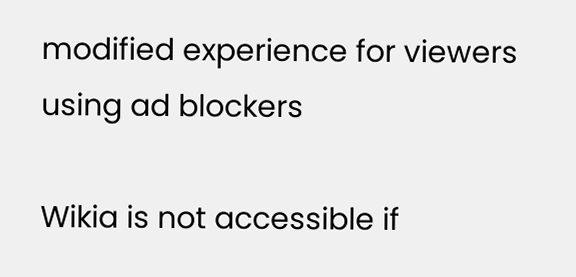modified experience for viewers using ad blockers

Wikia is not accessible if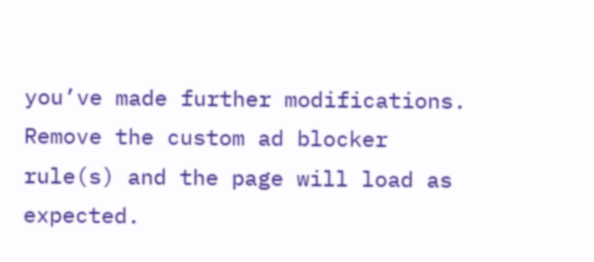you’ve made further modifications. Remove the custom ad blocker rule(s) and the page will load as expected.